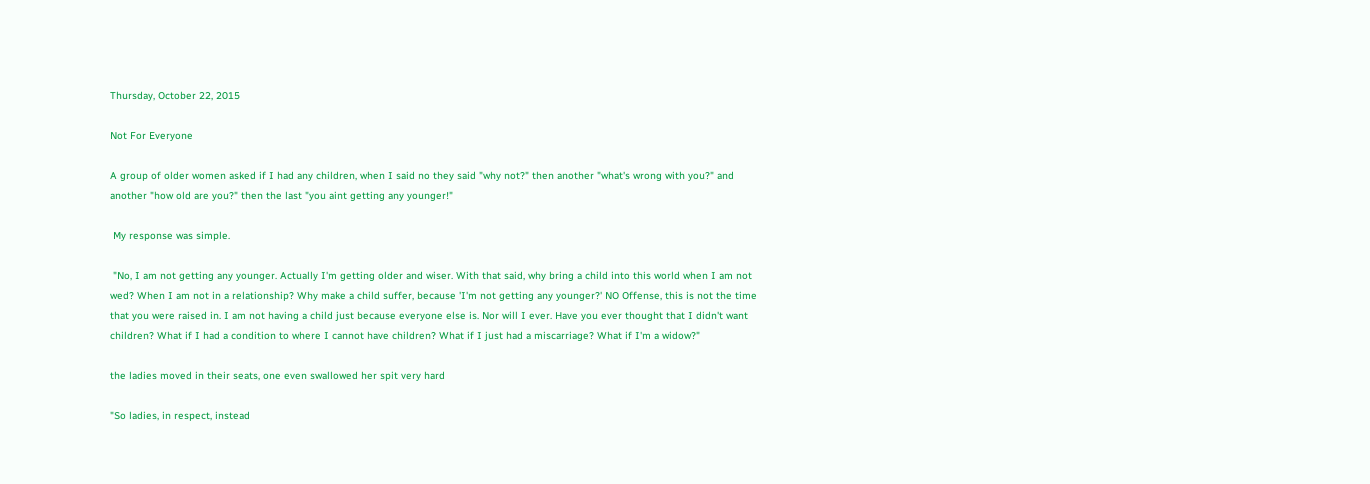Thursday, October 22, 2015

Not For Everyone

A group of older women asked if I had any children, when I said no they said "why not?" then another "what's wrong with you?" and another "how old are you?" then the last "you aint getting any younger!"

 My response was simple.

 "No, I am not getting any younger. Actually I'm getting older and wiser. With that said, why bring a child into this world when I am not wed? When I am not in a relationship? Why make a child suffer, because 'I'm not getting any younger?' NO Offense, this is not the time that you were raised in. I am not having a child just because everyone else is. Nor will I ever. Have you ever thought that I didn't want children? What if I had a condition to where I cannot have children? What if I just had a miscarriage? What if I'm a widow?"

the ladies moved in their seats, one even swallowed her spit very hard

"So ladies, in respect, instead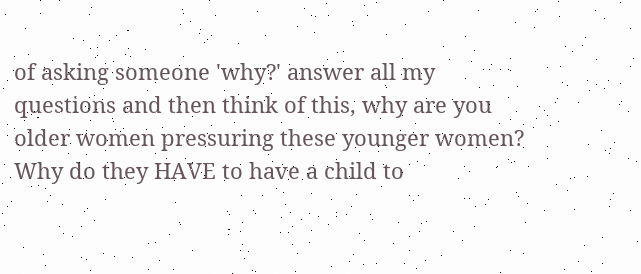of asking someone 'why?' answer all my questions and then think of this, why are you older women pressuring these younger women? Why do they HAVE to have a child to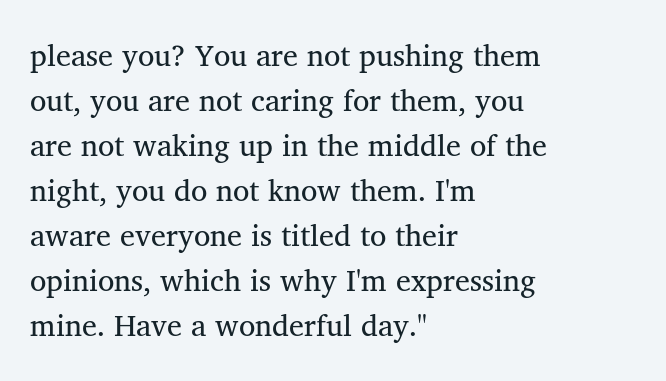please you? You are not pushing them out, you are not caring for them, you are not waking up in the middle of the night, you do not know them. I'm aware everyone is titled to their opinions, which is why I'm expressing mine. Have a wonderful day."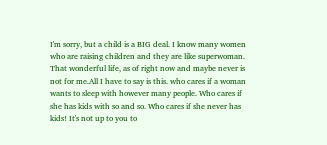I'm sorry, but a child is a BIG deal. I know many women who are raising children and they are like superwoman. That wonderful life, as of right now and maybe never is not for me.All I have to say is this. who cares if a woman wants to sleep with however many people. Who cares if she has kids with so and so. Who cares if she never has kids! It's not up to you to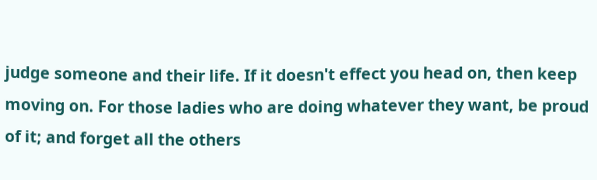judge someone and their life. If it doesn't effect you head on, then keep moving on. For those ladies who are doing whatever they want, be proud of it; and forget all the others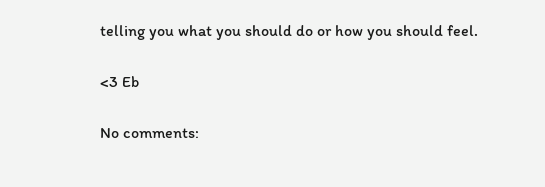telling you what you should do or how you should feel.

<3 Eb

No comments: